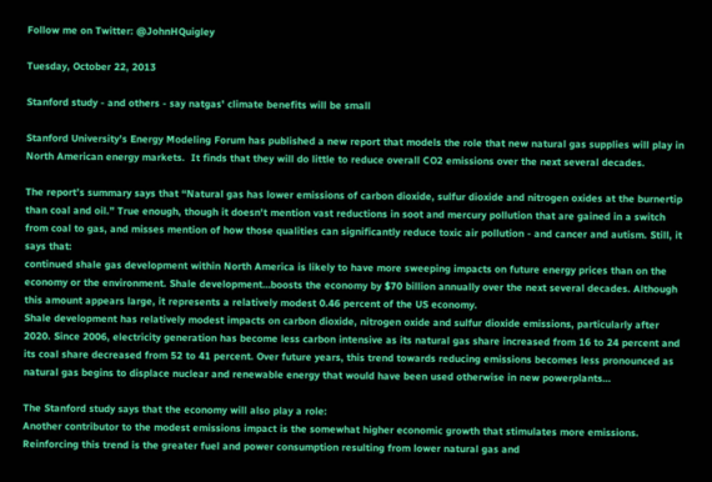Follow me on Twitter: @JohnHQuigley

Tuesday, October 22, 2013

Stanford study - and others - say natgas' climate benefits will be small

Stanford University’s Energy Modeling Forum has published a new report that models the role that new natural gas supplies will play in North American energy markets.  It finds that they will do little to reduce overall CO2 emissions over the next several decades.

The report’s summary says that “Natural gas has lower emissions of carbon dioxide, sulfur dioxide and nitrogen oxides at the burnertip than coal and oil.” True enough, though it doesn't mention vast reductions in soot and mercury pollution that are gained in a switch from coal to gas, and misses mention of how those qualities can significantly reduce toxic air pollution - and cancer and autism. Still, it says that:
continued shale gas development within North America is likely to have more sweeping impacts on future energy prices than on the economy or the environment. Shale development…boosts the economy by $70 billion annually over the next several decades. Although this amount appears large, it represents a relatively modest 0.46 percent of the US economy.
Shale development has relatively modest impacts on carbon dioxide, nitrogen oxide and sulfur dioxide emissions, particularly after 2020. Since 2006, electricity generation has become less carbon intensive as its natural gas share increased from 16 to 24 percent and its coal share decreased from 52 to 41 percent. Over future years, this trend towards reducing emissions becomes less pronounced as natural gas begins to displace nuclear and renewable energy that would have been used otherwise in new powerplants…

The Stanford study says that the economy will also play a role:
Another contributor to the modest emissions impact is the somewhat higher economic growth that stimulates more emissions. Reinforcing this trend is the greater fuel and power consumption resulting from lower natural gas and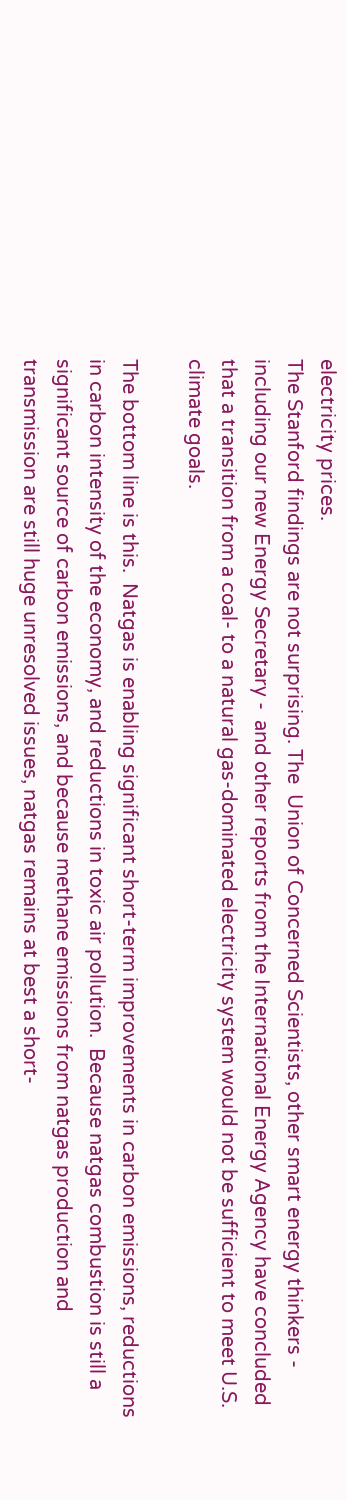electricity prices.
The Stanford findings are not surprising. The  Union of Concerned Scientists, other smart energy thinkers - including our new Energy Secretary -  and other reports from the International Energy Agency have concluded that a transition from a coal- to a natural gas-dominated electricity system would not be sufficient to meet U.S. climate goals.

The bottom line is this.  Natgas is enabling significant short-term improvements in carbon emissions, reductions in carbon intensity of the economy, and reductions in toxic air pollution.  Because natgas combustion is still a significant source of carbon emissions, and because methane emissions from natgas production and transmission are still huge unresolved issues, natgas remains at best a short-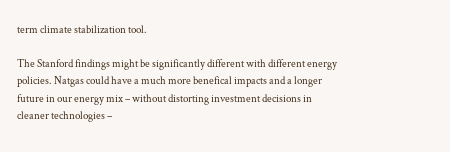term climate stabilization tool.

The Stanford findings might be significantly different with different energy policies. Natgas could have a much more benefical impacts and a longer future in our energy mix – without distorting investment decisions in cleaner technologies –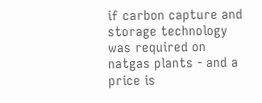if carbon capture and storage technology was required on natgas plants - and a price is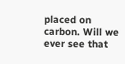placed on carbon. Will we ever see that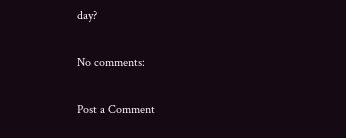day?

No comments:

Post a Comment